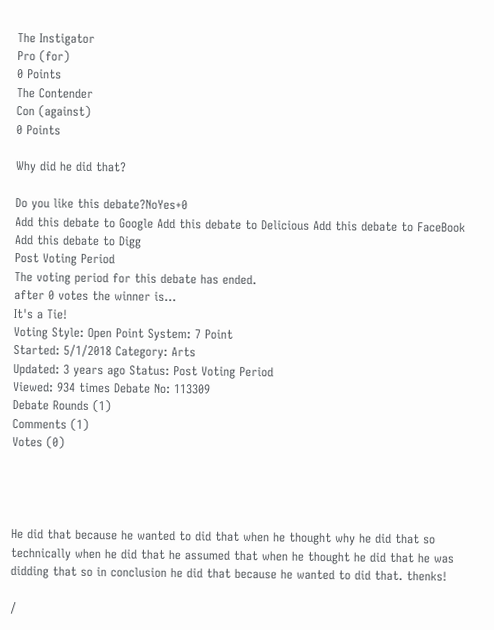The Instigator
Pro (for)
0 Points
The Contender
Con (against)
0 Points

Why did he did that?

Do you like this debate?NoYes+0
Add this debate to Google Add this debate to Delicious Add this debate to FaceBook Add this debate to Digg
Post Voting Period
The voting period for this debate has ended.
after 0 votes the winner is...
It's a Tie!
Voting Style: Open Point System: 7 Point
Started: 5/1/2018 Category: Arts
Updated: 3 years ago Status: Post Voting Period
Viewed: 934 times Debate No: 113309
Debate Rounds (1)
Comments (1)
Votes (0)




He did that because he wanted to did that when he thought why he did that so technically when he did that he assumed that when he thought he did that he was didding that so in conclusion he did that because he wanted to did that. thenks!

/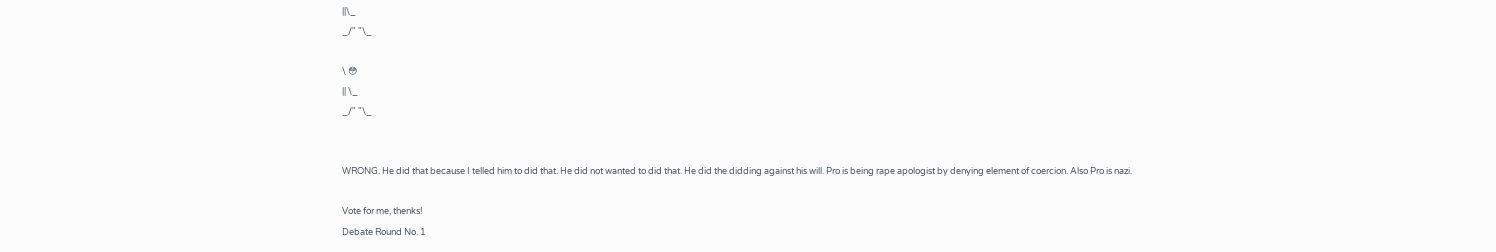||\_
_/" "\_

\ 😳
|| \_
_/" "\_


WRONG. He did that because I telled him to did that. He did not wanted to did that. He did the didding against his will. Pro is being rape apologist by denying element of coercion. Also Pro is nazi.

Vote for me, thenks!
Debate Round No. 1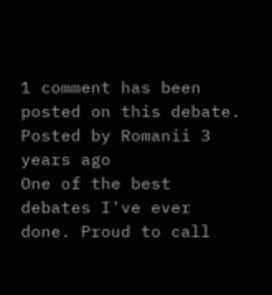1 comment has been posted on this debate.
Posted by Romanii 3 years ago
One of the best debates I've ever done. Proud to call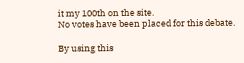it my 100th on the site.
No votes have been placed for this debate.

By using this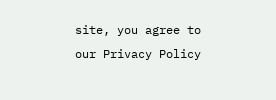site, you agree to our Privacy Policy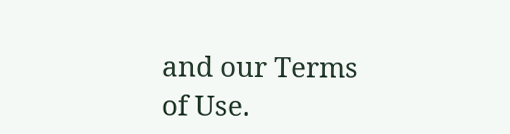and our Terms of Use.